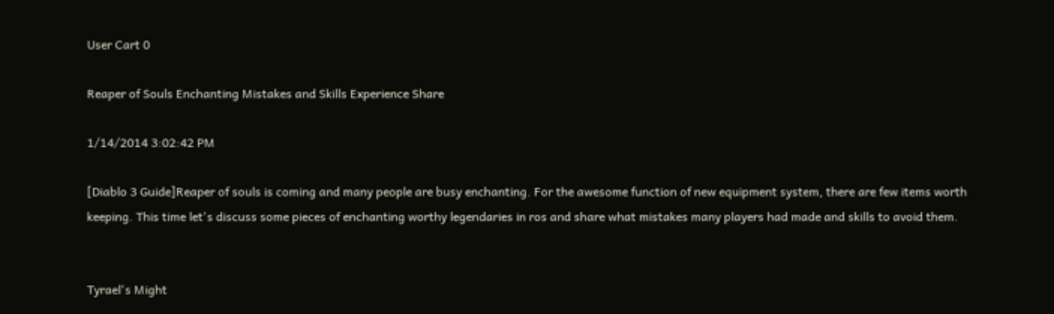User Cart 0

Reaper of Souls Enchanting Mistakes and Skills Experience Share

1/14/2014 3:02:42 PM

[Diablo 3 Guide]Reaper of souls is coming and many people are busy enchanting. For the awesome function of new equipment system, there are few items worth keeping. This time let's discuss some pieces of enchanting worthy legendaries in ros and share what mistakes many players had made and skills to avoid them.


Tyrael's Might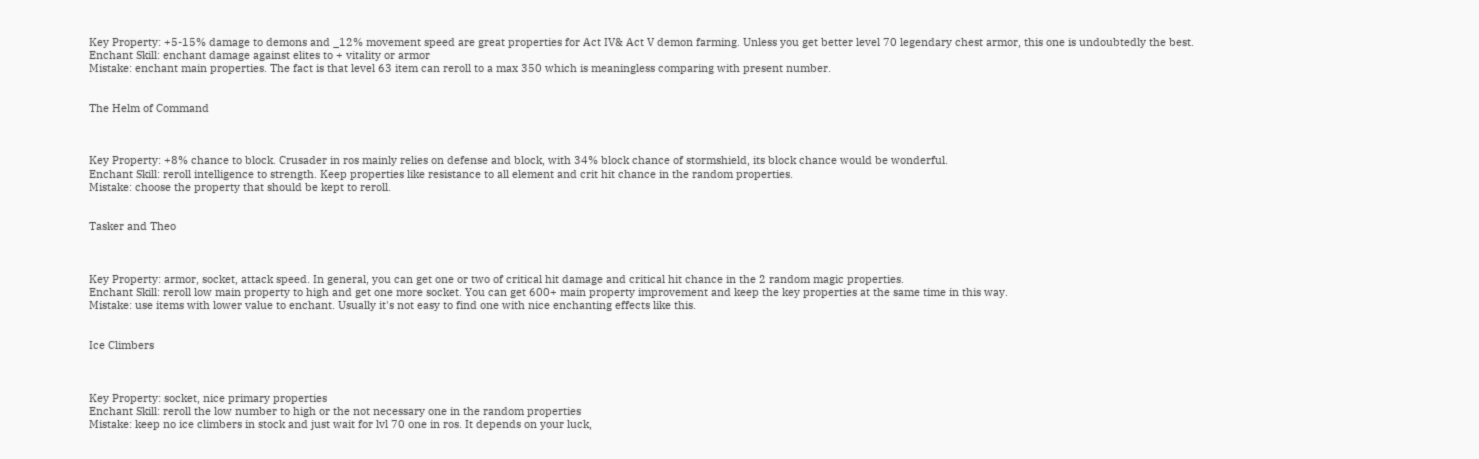Key Property: +5-15% damage to demons and _12% movement speed are great properties for Act IV& Act V demon farming. Unless you get better level 70 legendary chest armor, this one is undoubtedly the best.
Enchant Skill: enchant damage against elites to + vitality or armor
Mistake: enchant main properties. The fact is that level 63 item can reroll to a max 350 which is meaningless comparing with present number.


The Helm of Command



Key Property: +8% chance to block. Crusader in ros mainly relies on defense and block, with 34% block chance of stormshield, its block chance would be wonderful.
Enchant Skill: reroll intelligence to strength. Keep properties like resistance to all element and crit hit chance in the random properties.
Mistake: choose the property that should be kept to reroll.


Tasker and Theo



Key Property: armor, socket, attack speed. In general, you can get one or two of critical hit damage and critical hit chance in the 2 random magic properties.
Enchant Skill: reroll low main property to high and get one more socket. You can get 600+ main property improvement and keep the key properties at the same time in this way.
Mistake: use items with lower value to enchant. Usually it's not easy to find one with nice enchanting effects like this.


Ice Climbers



Key Property: socket, nice primary properties
Enchant Skill: reroll the low number to high or the not necessary one in the random properties
Mistake: keep no ice climbers in stock and just wait for lvl 70 one in ros. It depends on your luck,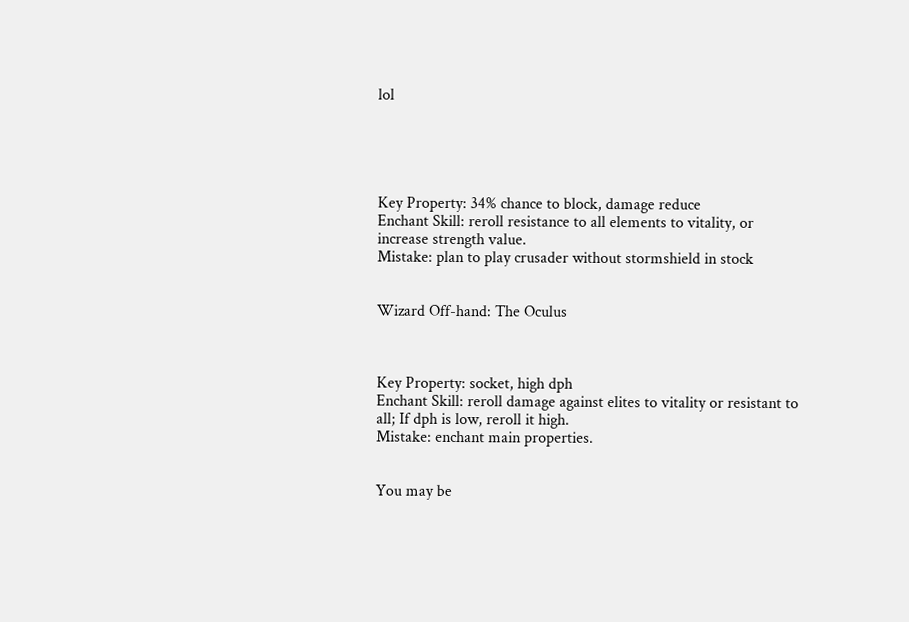lol





Key Property: 34% chance to block, damage reduce
Enchant Skill: reroll resistance to all elements to vitality, or increase strength value.
Mistake: plan to play crusader without stormshield in stock


Wizard Off-hand: The Oculus



Key Property: socket, high dph
Enchant Skill: reroll damage against elites to vitality or resistant to all; If dph is low, reroll it high.
Mistake: enchant main properties.


You may be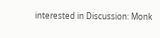interested in Discussion: Monk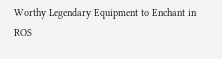Worthy Legendary Equipment to Enchant in ROS